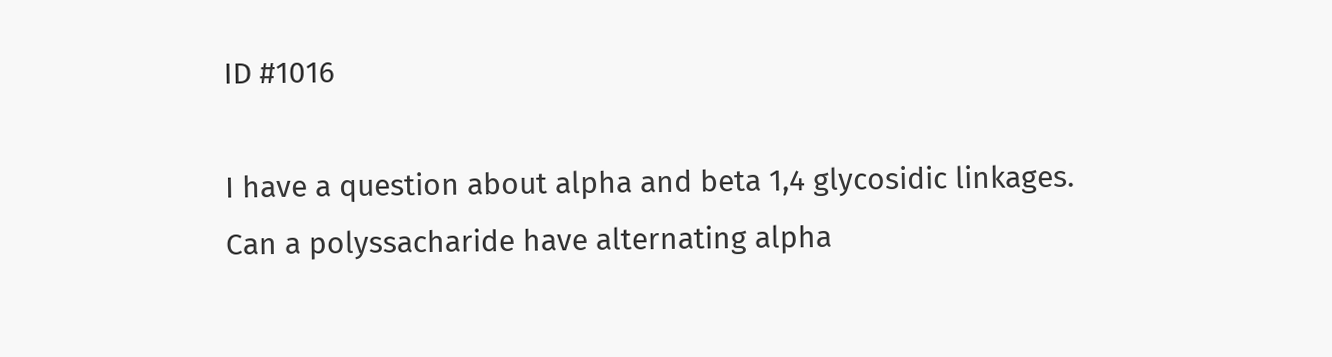ID #1016

I have a question about alpha and beta 1,4 glycosidic linkages. Can a polyssacharide have alternating alpha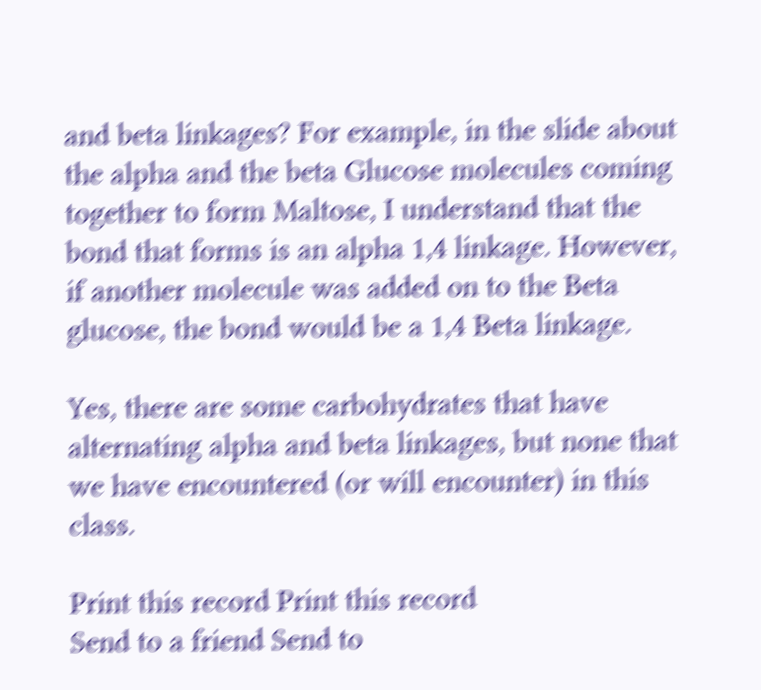and beta linkages? For example, in the slide about the alpha and the beta Glucose molecules coming together to form Maltose, I understand that the bond that forms is an alpha 1,4 linkage. However, if another molecule was added on to the Beta glucose, the bond would be a 1,4 Beta linkage.

Yes, there are some carbohydrates that have alternating alpha and beta linkages, but none that we have encountered (or will encounter) in this class.

Print this record Print this record
Send to a friend Send to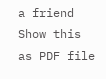a friend
Show this as PDF file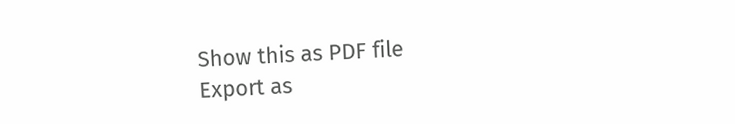Show this as PDF file
Export as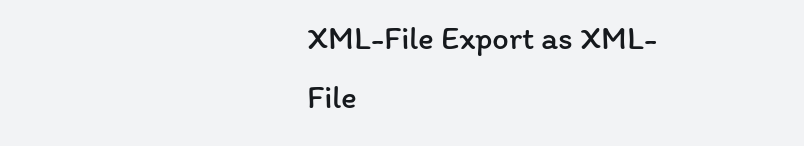XML-File Export as XML-File